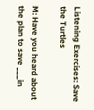Listening Exercises: Save the Turtles

M: Have you heard about the plan to save ___in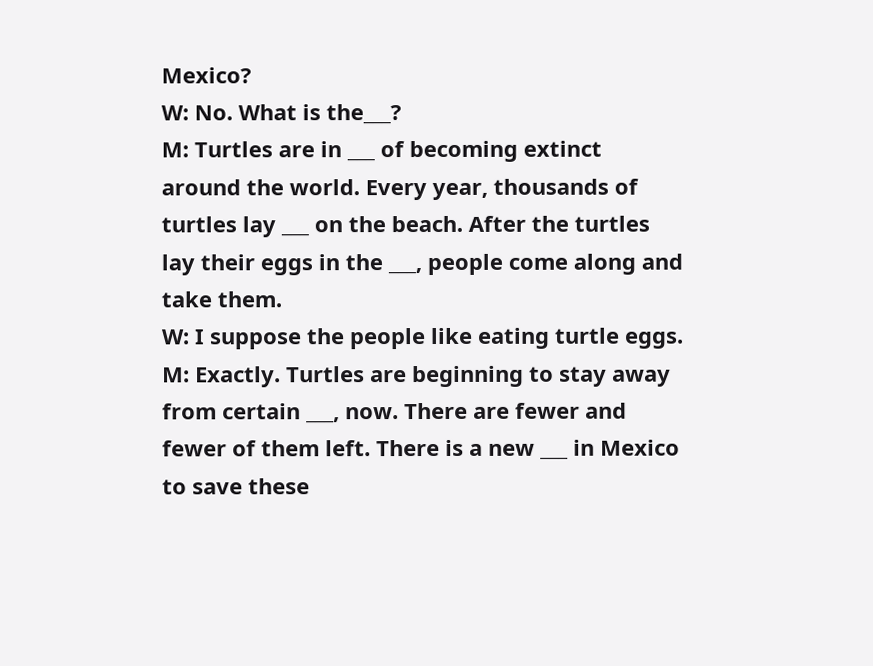Mexico?
W: No. What is the___?
M: Turtles are in ___ of becoming extinct around the world. Every year, thousands of turtles lay ___ on the beach. After the turtles lay their eggs in the ___, people come along and take them.
W: I suppose the people like eating turtle eggs.
M: Exactly. Turtles are beginning to stay away from certain ___, now. There are fewer and fewer of them left. There is a new ___ in Mexico to save these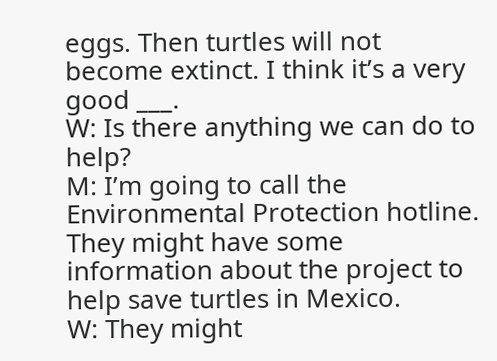eggs. Then turtles will not become extinct. I think it’s a very good ___.
W: Is there anything we can do to help?
M: I’m going to call the Environmental Protection hotline. They might have some information about the project to help save turtles in Mexico.
W: They might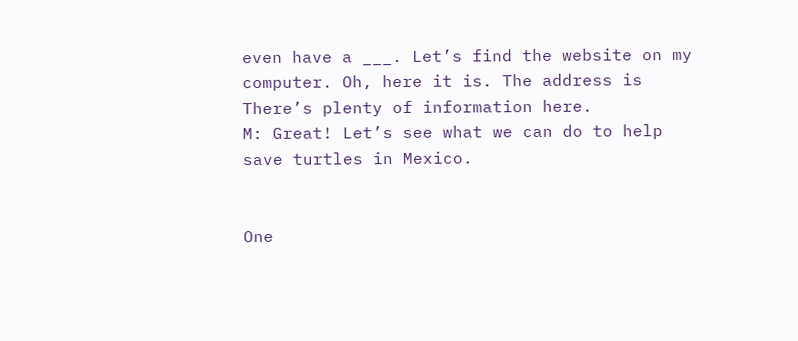even have a ___. Let’s find the website on my computer. Oh, here it is. The address is There’s plenty of information here.
M: Great! Let’s see what we can do to help save turtles in Mexico.


One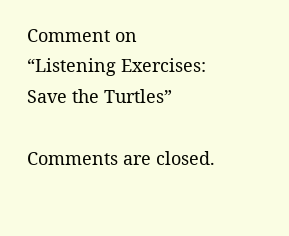Comment on “Listening Exercises: Save the Turtles”

Comments are closed.